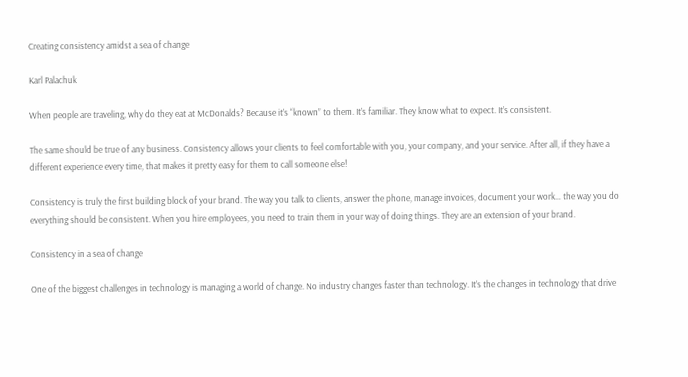Creating consistency amidst a sea of change

Karl Palachuk

When people are traveling, why do they eat at McDonalds? Because it’s “known” to them. It’s familiar. They know what to expect. It’s consistent.

The same should be true of any business. Consistency allows your clients to feel comfortable with you, your company, and your service. After all, if they have a different experience every time, that makes it pretty easy for them to call someone else!

Consistency is truly the first building block of your brand. The way you talk to clients, answer the phone, manage invoices, document your work… the way you do everything should be consistent. When you hire employees, you need to train them in your way of doing things. They are an extension of your brand.

Consistency in a sea of change

One of the biggest challenges in technology is managing a world of change. No industry changes faster than technology. It’s the changes in technology that drive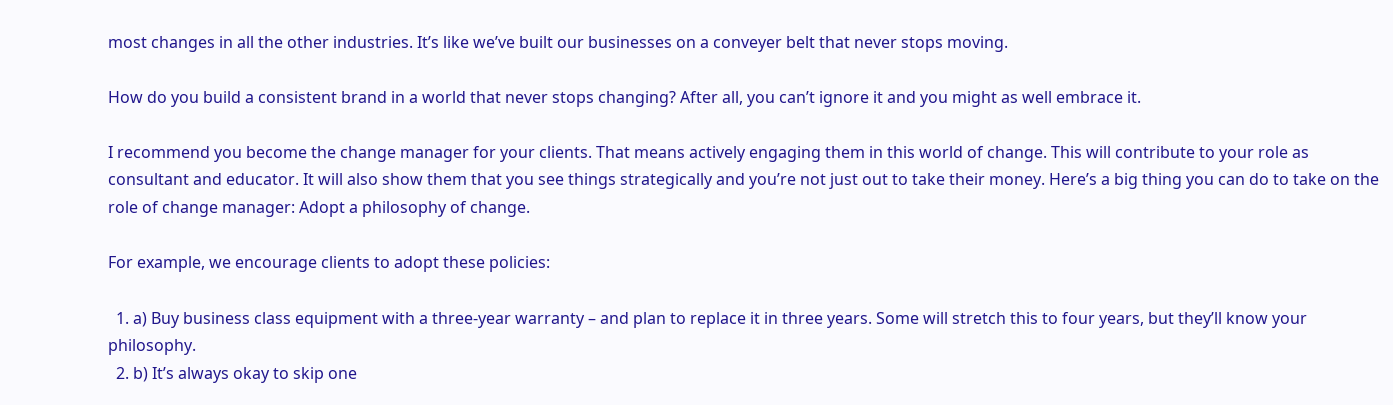most changes in all the other industries. It’s like we’ve built our businesses on a conveyer belt that never stops moving.

How do you build a consistent brand in a world that never stops changing? After all, you can’t ignore it and you might as well embrace it.

I recommend you become the change manager for your clients. That means actively engaging them in this world of change. This will contribute to your role as consultant and educator. It will also show them that you see things strategically and you’re not just out to take their money. Here’s a big thing you can do to take on the role of change manager: Adopt a philosophy of change.

For example, we encourage clients to adopt these policies:

  1. a) Buy business class equipment with a three-year warranty – and plan to replace it in three years. Some will stretch this to four years, but they’ll know your philosophy.
  2. b) It’s always okay to skip one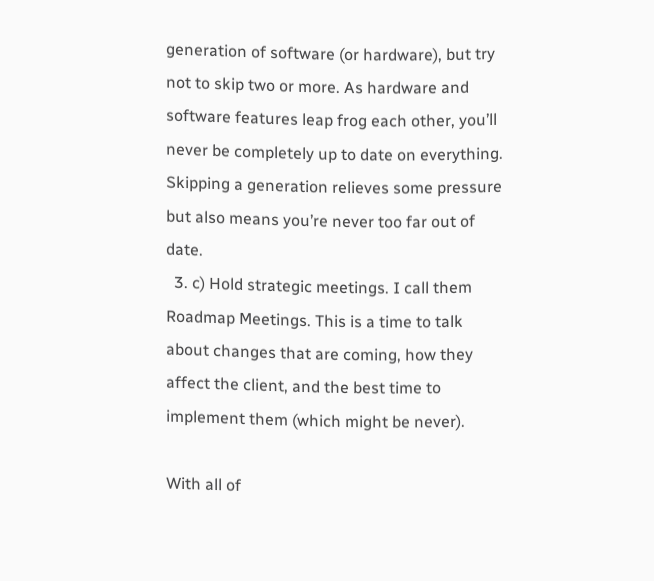generation of software (or hardware), but try not to skip two or more. As hardware and software features leap frog each other, you’ll never be completely up to date on everything. Skipping a generation relieves some pressure but also means you’re never too far out of date.
  3. c) Hold strategic meetings. I call them Roadmap Meetings. This is a time to talk about changes that are coming, how they affect the client, and the best time to implement them (which might be never).

With all of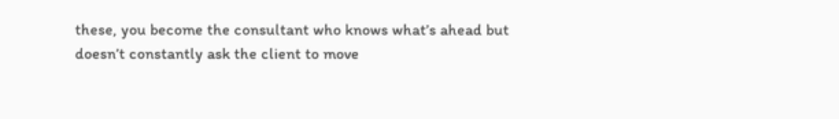these, you become the consultant who knows what’s ahead but doesn’t constantly ask the client to move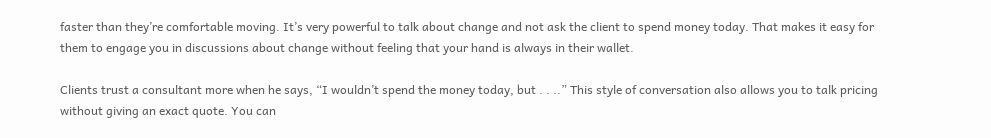faster than they’re comfortable moving. It’s very powerful to talk about change and not ask the client to spend money today. That makes it easy for them to engage you in discussions about change without feeling that your hand is always in their wallet.

Clients trust a consultant more when he says, “I wouldn’t spend the money today, but . . ..” This style of conversation also allows you to talk pricing without giving an exact quote. You can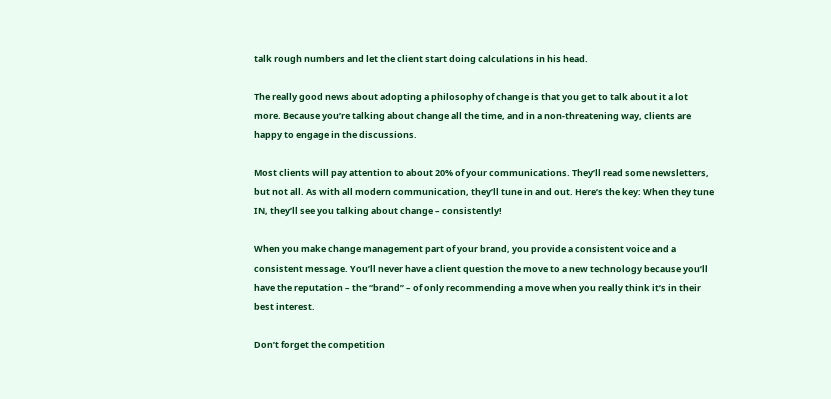talk rough numbers and let the client start doing calculations in his head.

The really good news about adopting a philosophy of change is that you get to talk about it a lot more. Because you’re talking about change all the time, and in a non-threatening way, clients are happy to engage in the discussions.

Most clients will pay attention to about 20% of your communications. They’ll read some newsletters, but not all. As with all modern communication, they’ll tune in and out. Here’s the key: When they tune IN, they’ll see you talking about change – consistently!

When you make change management part of your brand, you provide a consistent voice and a consistent message. You’ll never have a client question the move to a new technology because you’ll have the reputation – the “brand” – of only recommending a move when you really think it’s in their best interest.

Don’t forget the competition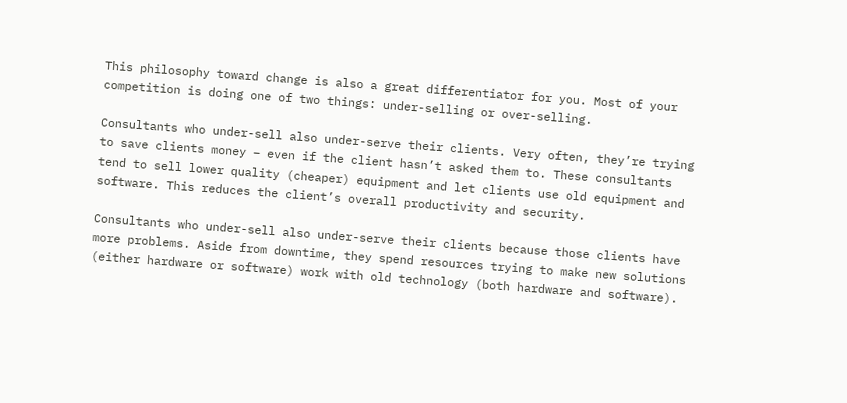This philosophy toward change is also a great differentiator for you. Most of your competition is doing one of two things: under-selling or over-selling.

Consultants who under-sell also under-serve their clients. Very often, they’re trying to save clients money – even if the client hasn’t asked them to. These consultants tend to sell lower quality (cheaper) equipment and let clients use old equipment and software. This reduces the client’s overall productivity and security.

Consultants who under-sell also under-serve their clients because those clients have more problems. Aside from downtime, they spend resources trying to make new solutions (either hardware or software) work with old technology (both hardware and software).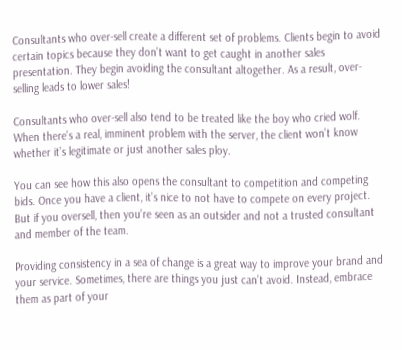Consultants who over-sell create a different set of problems. Clients begin to avoid certain topics because they don’t want to get caught in another sales presentation. They begin avoiding the consultant altogether. As a result, over-selling leads to lower sales!

Consultants who over-sell also tend to be treated like the boy who cried wolf. When there’s a real, imminent problem with the server, the client won’t know whether it’s legitimate or just another sales ploy.

You can see how this also opens the consultant to competition and competing bids. Once you have a client, it’s nice to not have to compete on every project. But if you oversell, then you’re seen as an outsider and not a trusted consultant and member of the team.

Providing consistency in a sea of change is a great way to improve your brand and your service. Sometimes, there are things you just can’t avoid. Instead, embrace them as part of your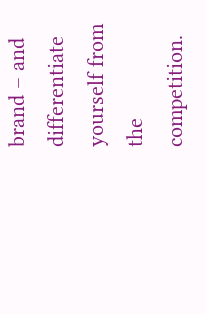brand – and differentiate yourself from the competition.